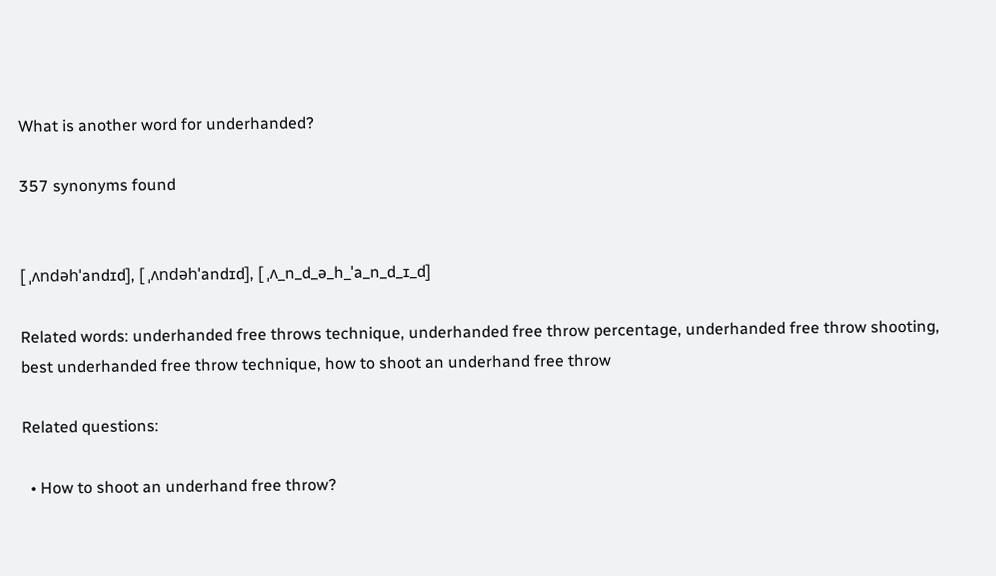What is another word for underhanded?

357 synonyms found


[ ˌʌndəhˈandɪd], [ ˌʌndəhˈandɪd], [ ˌʌ_n_d_ə_h_ˈa_n_d_ɪ_d]

Related words: underhanded free throws technique, underhanded free throw percentage, underhanded free throw shooting, best underhanded free throw technique, how to shoot an underhand free throw

Related questions:

  • How to shoot an underhand free throw?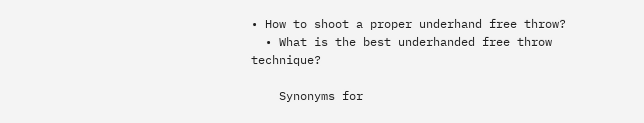• How to shoot a proper underhand free throw?
  • What is the best underhanded free throw technique?

    Synonyms for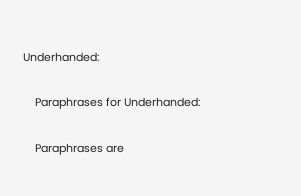Underhanded:

    Paraphrases for Underhanded:

    Paraphrases are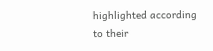highlighted according to their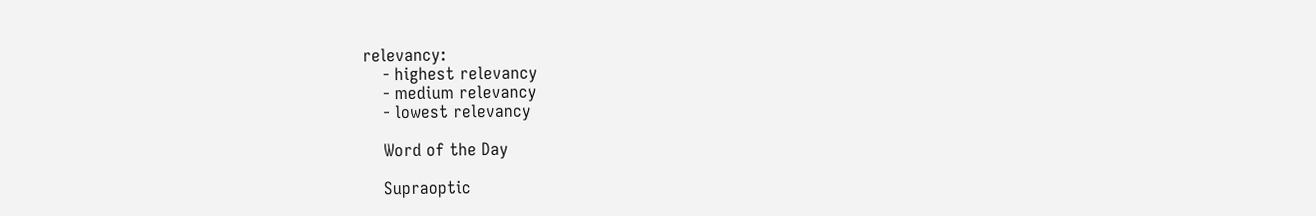relevancy:
    - highest relevancy
    - medium relevancy
    - lowest relevancy

    Word of the Day

    Supraoptic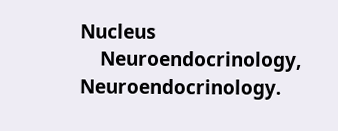Nucleus
    Neuroendocrinology, Neuroendocrinology.